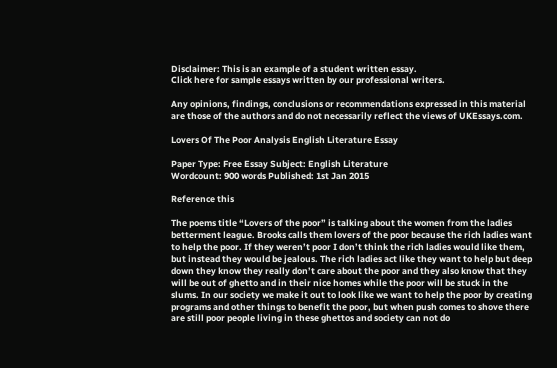Disclaimer: This is an example of a student written essay.
Click here for sample essays written by our professional writers.

Any opinions, findings, conclusions or recommendations expressed in this material are those of the authors and do not necessarily reflect the views of UKEssays.com.

Lovers Of The Poor Analysis English Literature Essay

Paper Type: Free Essay Subject: English Literature
Wordcount: 900 words Published: 1st Jan 2015

Reference this

The poems title “Lovers of the poor” is talking about the women from the ladies betterment league. Brooks calls them lovers of the poor because the rich ladies want to help the poor. If they weren’t poor I don’t think the rich ladies would like them, but instead they would be jealous. The rich ladies act like they want to help but deep down they know they really don’t care about the poor and they also know that they will be out of ghetto and in their nice homes while the poor will be stuck in the slums. In our society we make it out to look like we want to help the poor by creating programs and other things to benefit the poor, but when push comes to shove there are still poor people living in these ghettos and society can not do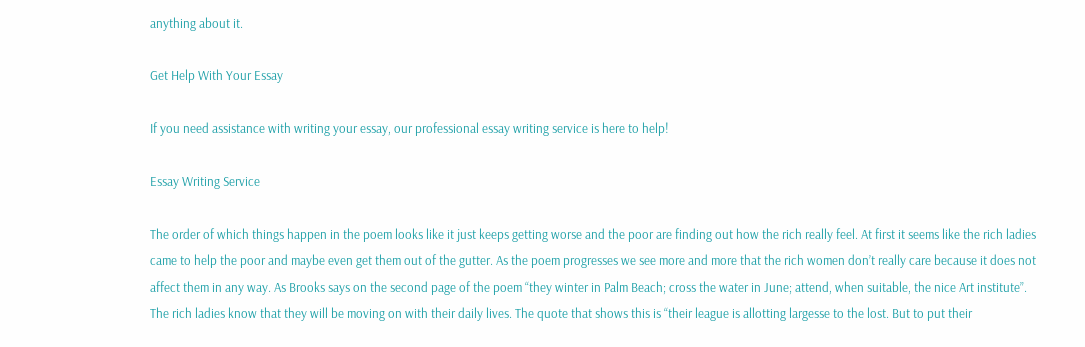anything about it.

Get Help With Your Essay

If you need assistance with writing your essay, our professional essay writing service is here to help!

Essay Writing Service

The order of which things happen in the poem looks like it just keeps getting worse and the poor are finding out how the rich really feel. At first it seems like the rich ladies came to help the poor and maybe even get them out of the gutter. As the poem progresses we see more and more that the rich women don’t really care because it does not affect them in any way. As Brooks says on the second page of the poem “they winter in Palm Beach; cross the water in June; attend, when suitable, the nice Art institute”. The rich ladies know that they will be moving on with their daily lives. The quote that shows this is “their league is allotting largesse to the lost. But to put their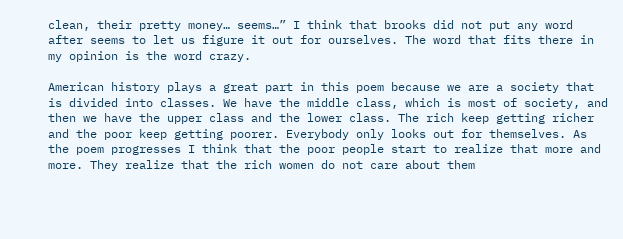clean, their pretty money… seems…” I think that brooks did not put any word after seems to let us figure it out for ourselves. The word that fits there in my opinion is the word crazy.

American history plays a great part in this poem because we are a society that is divided into classes. We have the middle class, which is most of society, and then we have the upper class and the lower class. The rich keep getting richer and the poor keep getting poorer. Everybody only looks out for themselves. As the poem progresses I think that the poor people start to realize that more and more. They realize that the rich women do not care about them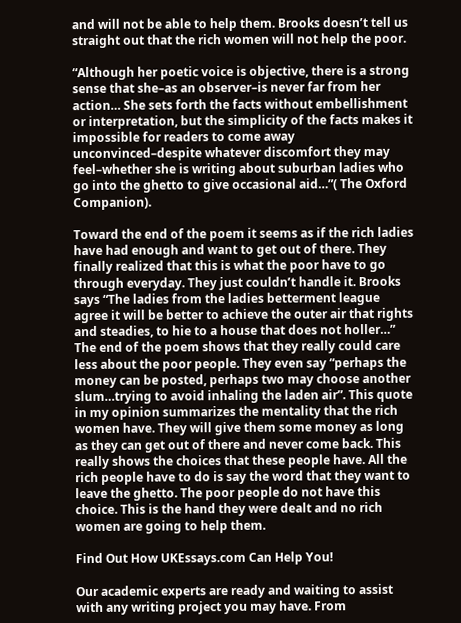and will not be able to help them. Brooks doesn’t tell us straight out that the rich women will not help the poor.

“Although her poetic voice is objective, there is a strong sense that she–as an observer–is never far from her action… She sets forth the facts without embellishment or interpretation, but the simplicity of the facts makes it impossible for readers to come away unconvinced–despite whatever discomfort they may feel–whether she is writing about suburban ladies who go into the ghetto to give occasional aid…”( The Oxford Companion).

Toward the end of the poem it seems as if the rich ladies have had enough and want to get out of there. They finally realized that this is what the poor have to go through everyday. They just couldn’t handle it. Brooks says “The ladies from the ladies betterment league agree it will be better to achieve the outer air that rights and steadies, to hie to a house that does not holler…” The end of the poem shows that they really could care less about the poor people. They even say “perhaps the money can be posted, perhaps two may choose another slum…trying to avoid inhaling the laden air”. This quote in my opinion summarizes the mentality that the rich women have. They will give them some money as long as they can get out of there and never come back. This really shows the choices that these people have. All the rich people have to do is say the word that they want to leave the ghetto. The poor people do not have this choice. This is the hand they were dealt and no rich women are going to help them.

Find Out How UKEssays.com Can Help You!

Our academic experts are ready and waiting to assist with any writing project you may have. From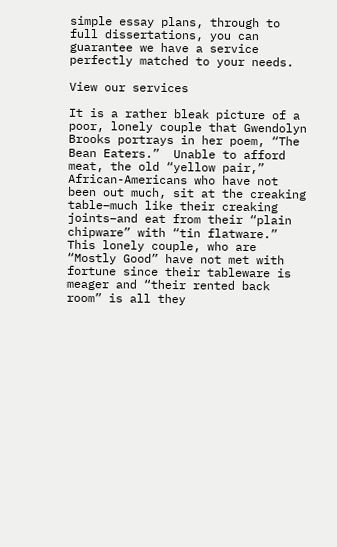simple essay plans, through to full dissertations, you can guarantee we have a service perfectly matched to your needs.

View our services

It is a rather bleak picture of a poor, lonely couple that Gwendolyn Brooks portrays in her poem, “The Bean Eaters.”  Unable to afford meat, the old “yellow pair,” African-Americans who have not been out much, sit at the creaking table–much like their creaking joints–and eat from their “plain chipware” with “tin flatware.” This lonely couple, who are “Mostly Good” have not met with fortune since their tableware is meager and “their rented back room” is all they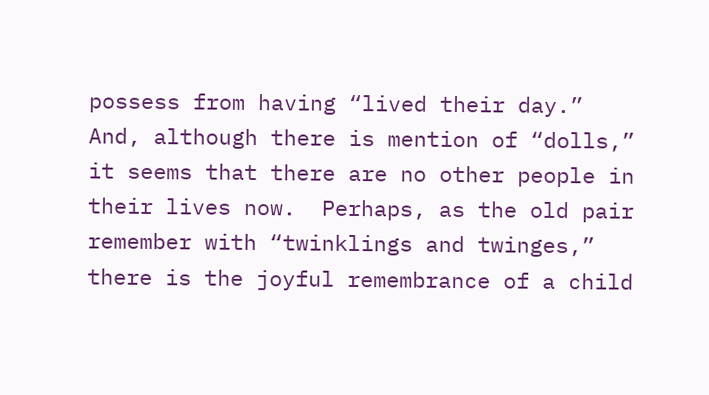possess from having “lived their day.”  And, although there is mention of “dolls,” it seems that there are no other people in their lives now.  Perhaps, as the old pair remember with “twinklings and twinges,” there is the joyful remembrance of a child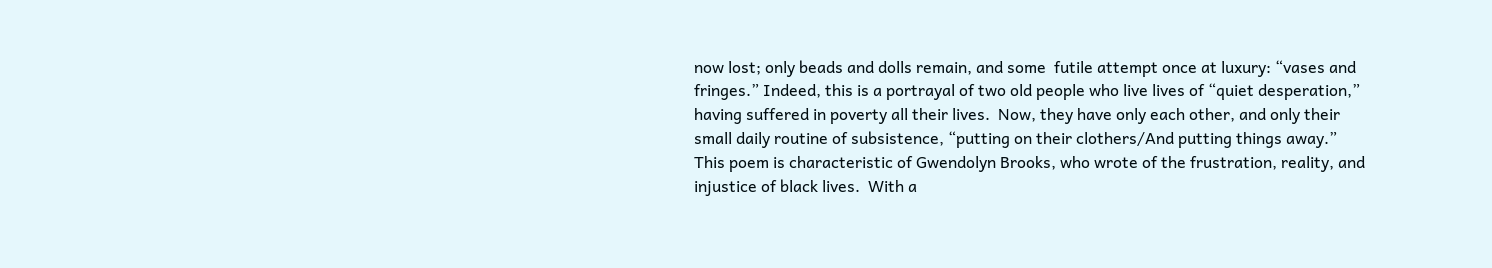now lost; only beads and dolls remain, and some  futile attempt once at luxury: “vases and fringes.” Indeed, this is a portrayal of two old people who live lives of “quiet desperation,” having suffered in poverty all their lives.  Now, they have only each other, and only their small daily routine of subsistence, “putting on their clothers/And putting things away.” This poem is characteristic of Gwendolyn Brooks, who wrote of the frustration, reality, and injustice of black lives.  With a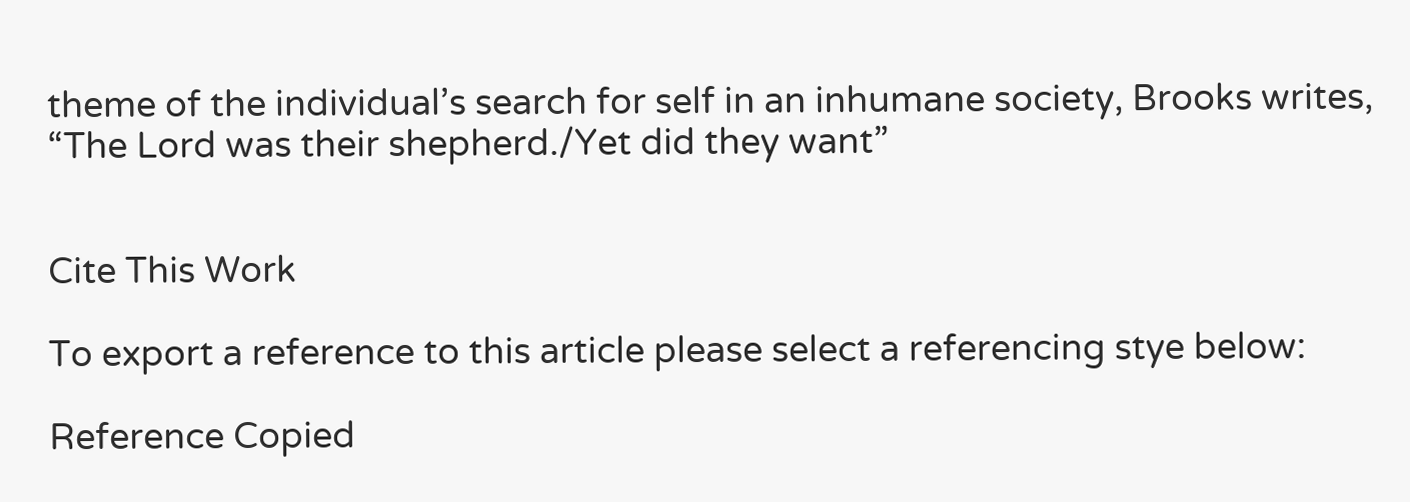theme of the individual’s search for self in an inhumane society, Brooks writes, “The Lord was their shepherd./Yet did they want”


Cite This Work

To export a reference to this article please select a referencing stye below:

Reference Copied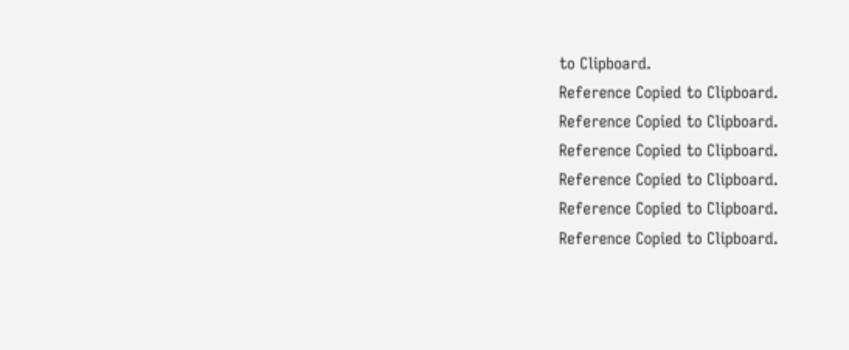to Clipboard.
Reference Copied to Clipboard.
Reference Copied to Clipboard.
Reference Copied to Clipboard.
Reference Copied to Clipboard.
Reference Copied to Clipboard.
Reference Copied to Clipboard.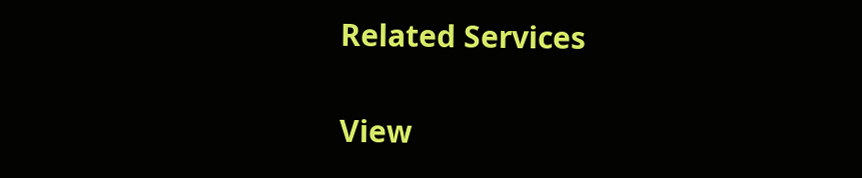Related Services

View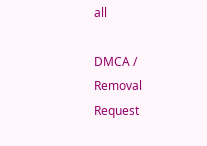all

DMCA / Removal Request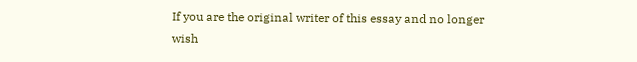If you are the original writer of this essay and no longer wish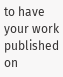to have your work published on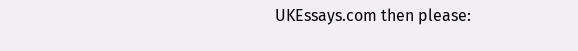UKEssays.com then please: